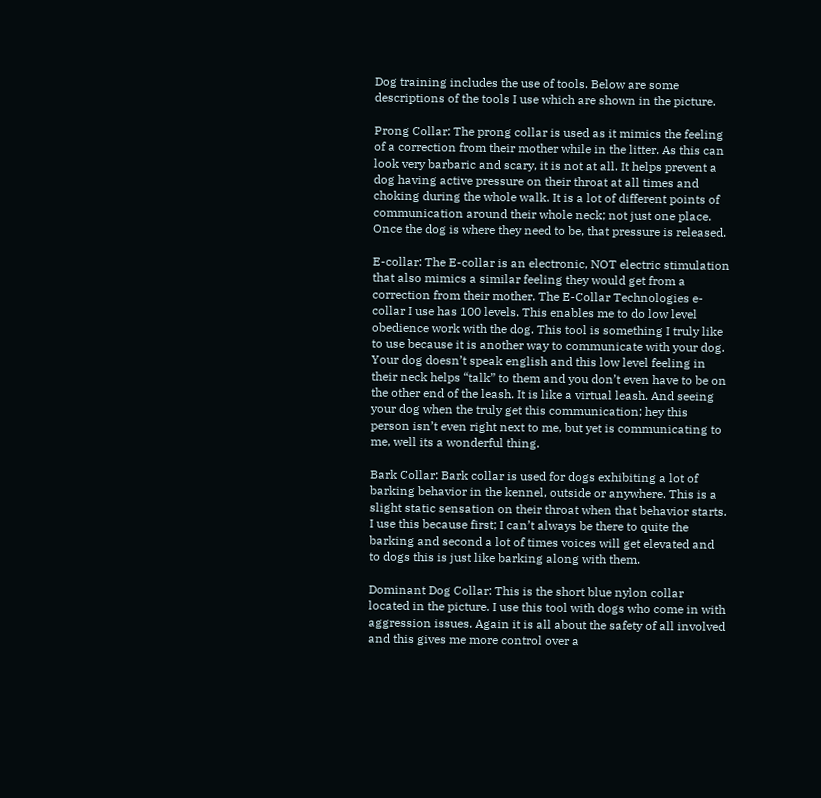Dog training includes the use of tools. Below are some descriptions of the tools I use which are shown in the picture.

Prong Collar: The prong collar is used as it mimics the feeling of a correction from their mother while in the litter. As this can look very barbaric and scary, it is not at all. It helps prevent a dog having active pressure on their throat at all times and choking during the whole walk. It is a lot of different points of communication around their whole neck; not just one place. Once the dog is where they need to be, that pressure is released.

E-collar: The E-collar is an electronic, NOT electric stimulation that also mimics a similar feeling they would get from a correction from their mother. The E-Collar Technologies e-collar I use has 100 levels. This enables me to do low level obedience work with the dog. This tool is something I truly like to use because it is another way to communicate with your dog. Your dog doesn’t speak english and this low level feeling in their neck helps “talk” to them and you don’t even have to be on the other end of the leash. It is like a virtual leash. And seeing your dog when the truly get this communication; hey this person isn’t even right next to me, but yet is communicating to me, well its a wonderful thing.

Bark Collar: Bark collar is used for dogs exhibiting a lot of barking behavior in the kennel, outside or anywhere. This is a slight static sensation on their throat when that behavior starts. I use this because first; I can’t always be there to quite the barking and second a lot of times voices will get elevated and to dogs this is just like barking along with them.

Dominant Dog Collar: This is the short blue nylon collar located in the picture. I use this tool with dogs who come in with aggression issues. Again it is all about the safety of all involved and this gives me more control over a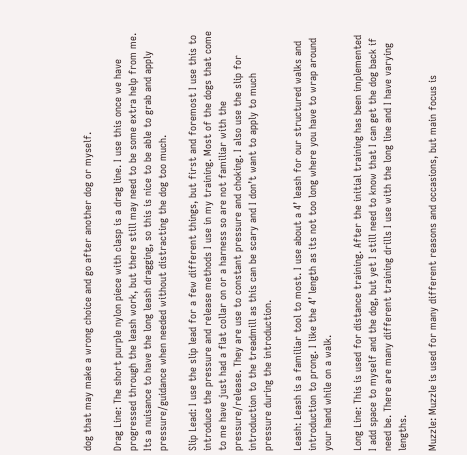dog that may make a wrong choice and go after another dog or myself.

Drag Line: The short purple nylon piece with clasp is a drag line. I use this once we have progressed through the leash work, but there still may need to be some extra help from me. Its a nuisance to have the long leash dragging, so this is nice to be able to grab and apply pressure/guidance when needed without distracting the dog too much.

Slip Lead: I use the slip lead for a few different things, but first and foremost I use this to introduce the pressure and release methods I use in my training. Most of the dogs that come to me have just had a flat collar on or a harness so are not familiar with the pressure/release. They are use to constant pressure and choking. I also use the slip for introduction to the treadmill as this can be scary and I don’t want to apply to much pressure during the introduction.

Leash: Leash is a familiar tool to most. I use about a 4’ leash for our structured walks and introduction to prong. I like the 4’ length as its not too long where you have to wrap around your hand while on a walk.

Long Line: This is used for distance training. After the initial training has been implemented I add space to myself and the dog, but yet I still need to know that I can get the dog back if need be. There are many different training drills I use with the long line and I have varying lengths.

Muzzle: Muzzle is used for many different reasons and occasions, but main focus is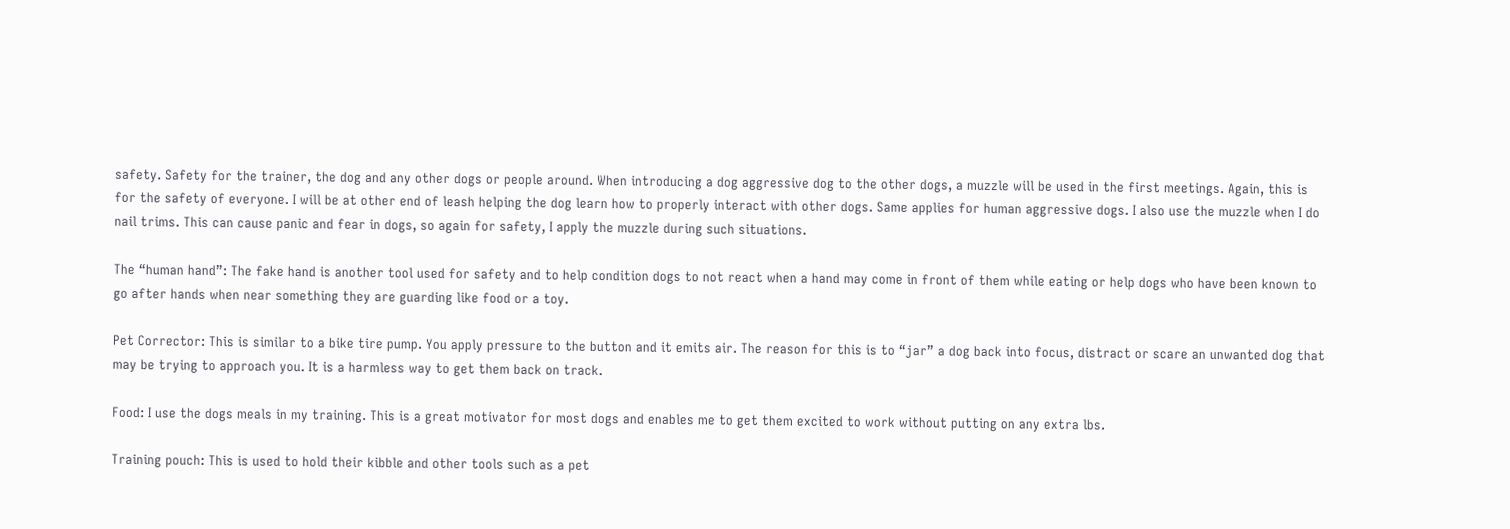safety. Safety for the trainer, the dog and any other dogs or people around. When introducing a dog aggressive dog to the other dogs, a muzzle will be used in the first meetings. Again, this is for the safety of everyone. I will be at other end of leash helping the dog learn how to properly interact with other dogs. Same applies for human aggressive dogs. I also use the muzzle when I do nail trims. This can cause panic and fear in dogs, so again for safety, I apply the muzzle during such situations.

The “human hand”: The fake hand is another tool used for safety and to help condition dogs to not react when a hand may come in front of them while eating or help dogs who have been known to go after hands when near something they are guarding like food or a toy.

Pet Corrector: This is similar to a bike tire pump. You apply pressure to the button and it emits air. The reason for this is to “jar” a dog back into focus, distract or scare an unwanted dog that may be trying to approach you. It is a harmless way to get them back on track.

Food: I use the dogs meals in my training. This is a great motivator for most dogs and enables me to get them excited to work without putting on any extra lbs.

Training pouch: This is used to hold their kibble and other tools such as a pet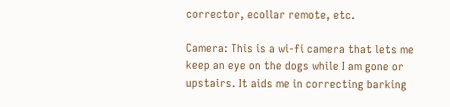corrector, ecollar remote, etc.

Camera: This is a wi-fi camera that lets me keep an eye on the dogs while I am gone or upstairs. It aids me in correcting barking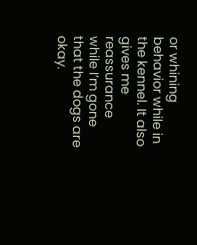or whining behavior while in the kennel. It also gives me reassurance while I’m gone that the dogs are okay.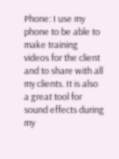Phone: I use my phone to be able to make training videos for the client and to share with all my clients. It is also a great tool for sound effects during my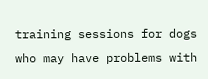training sessions for dogs who may have problems with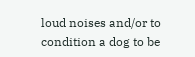loud noises and/or to condition a dog to be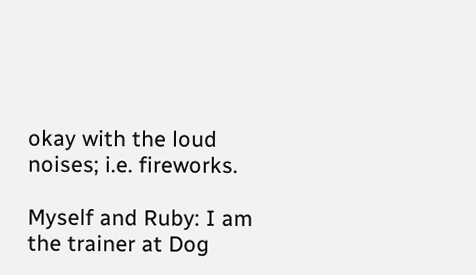okay with the loud noises; i.e. fireworks.

Myself and Ruby: I am the trainer at Dog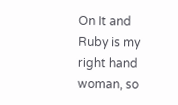On It and Ruby is my right hand woman, so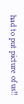had to put picture of us!!